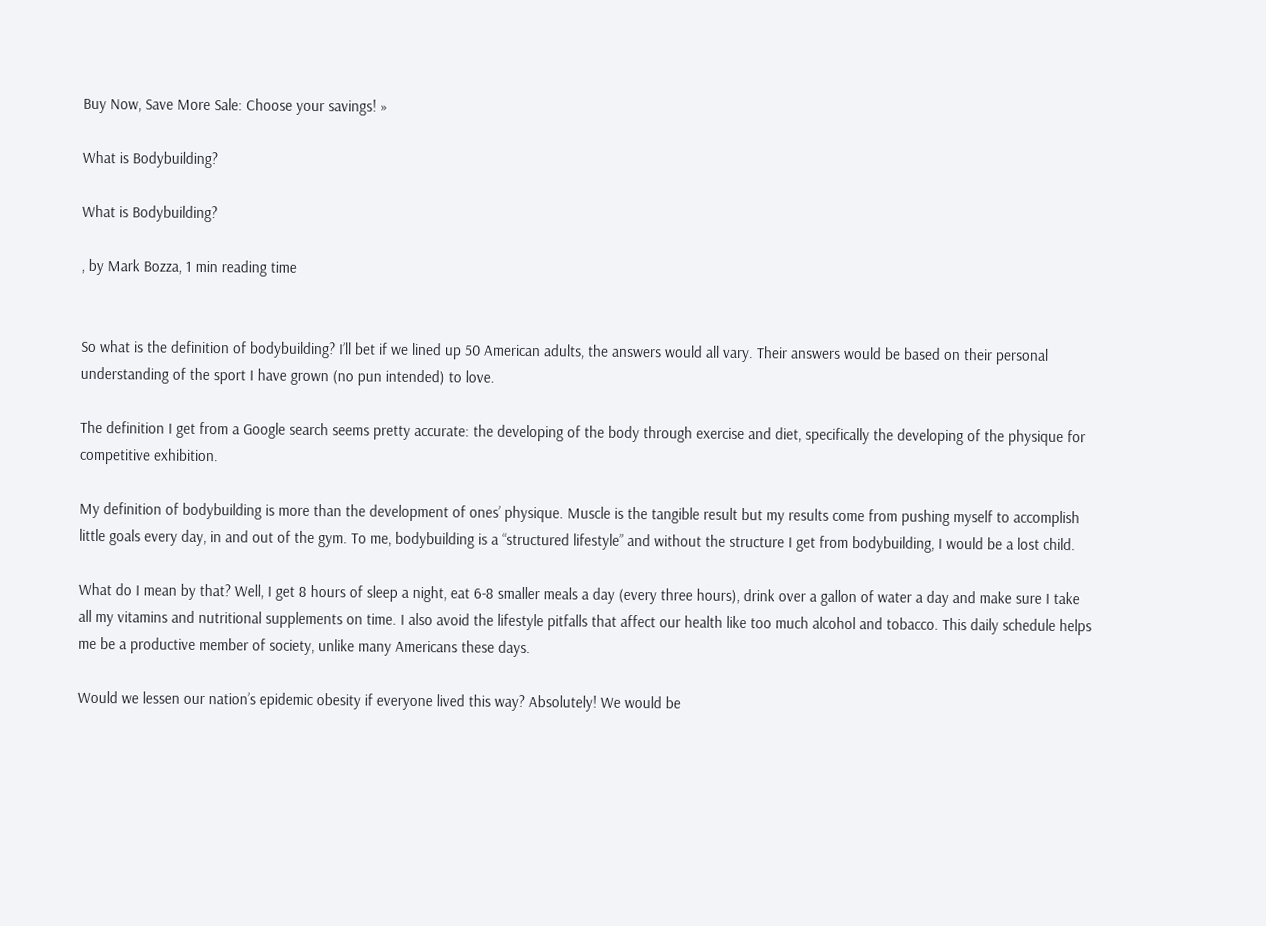Buy Now, Save More Sale: Choose your savings! »

What is Bodybuilding?

What is Bodybuilding?

, by Mark Bozza, 1 min reading time


So what is the definition of bodybuilding? I’ll bet if we lined up 50 American adults, the answers would all vary. Their answers would be based on their personal understanding of the sport I have grown (no pun intended) to love.

The definition I get from a Google search seems pretty accurate: the developing of the body through exercise and diet, specifically the developing of the physique for competitive exhibition.

My definition of bodybuilding is more than the development of ones’ physique. Muscle is the tangible result but my results come from pushing myself to accomplish little goals every day, in and out of the gym. To me, bodybuilding is a “structured lifestyle” and without the structure I get from bodybuilding, I would be a lost child.

What do I mean by that? Well, I get 8 hours of sleep a night, eat 6-8 smaller meals a day (every three hours), drink over a gallon of water a day and make sure I take all my vitamins and nutritional supplements on time. I also avoid the lifestyle pitfalls that affect our health like too much alcohol and tobacco. This daily schedule helps me be a productive member of society, unlike many Americans these days.

Would we lessen our nation’s epidemic obesity if everyone lived this way? Absolutely! We would be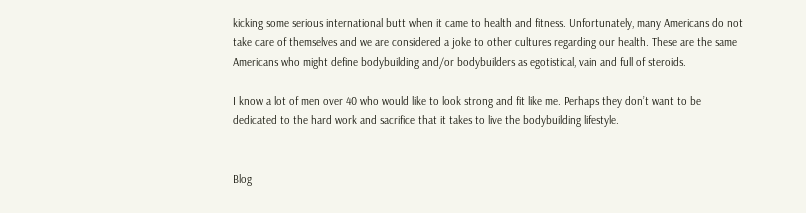kicking some serious international butt when it came to health and fitness. Unfortunately, many Americans do not take care of themselves and we are considered a joke to other cultures regarding our health. These are the same Americans who might define bodybuilding and/or bodybuilders as egotistical, vain and full of steroids.

I know a lot of men over 40 who would like to look strong and fit like me. Perhaps they don’t want to be dedicated to the hard work and sacrifice that it takes to live the bodybuilding lifestyle.


Blog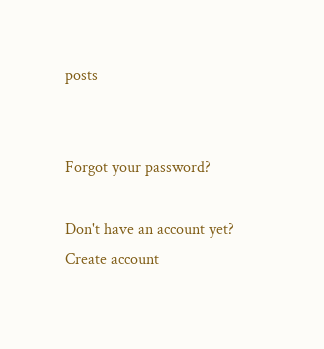posts


Forgot your password?

Don't have an account yet?
Create account